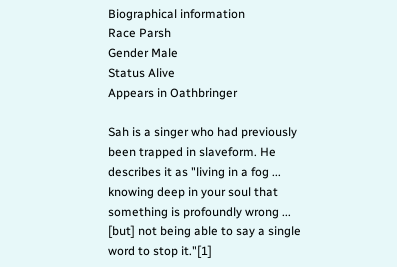Biographical information
Race Parsh
Gender Male
Status Alive
Appears in Oathbringer

Sah is a singer who had previously been trapped in slaveform. He describes it as "living in a fog ... knowing deep in your soul that something is profoundly wrong ... [but] not being able to say a single word to stop it."[1]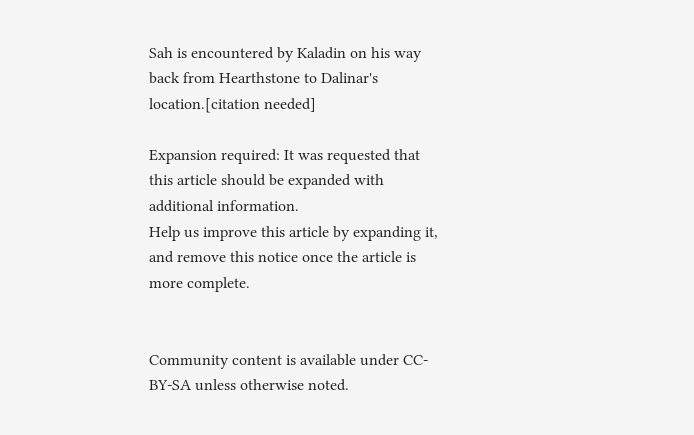Sah is encountered by Kaladin on his way back from Hearthstone to Dalinar's location.[citation needed]

Expansion required: It was requested that this article should be expanded with additional information.
Help us improve this article by expanding it, and remove this notice once the article is more complete.


Community content is available under CC-BY-SA unless otherwise noted.